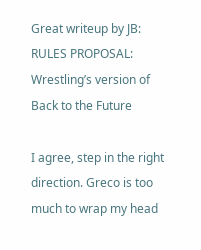Great writeup by JB: RULES PROPOSAL: Wrestling’s version of Back to the Future

I agree, step in the right direction. Greco is too much to wrap my head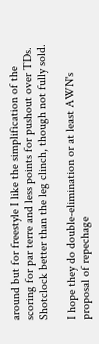around but for freestyle I like the simplification of the scoring for par terre and less points for pushout over TDs. Shotclock better than the leg clinch, though not fully sold.

I hope they do double-elimination or at least AWN's proposal of repechage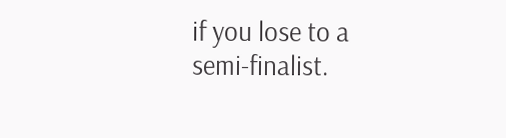if you lose to a semi-finalist.